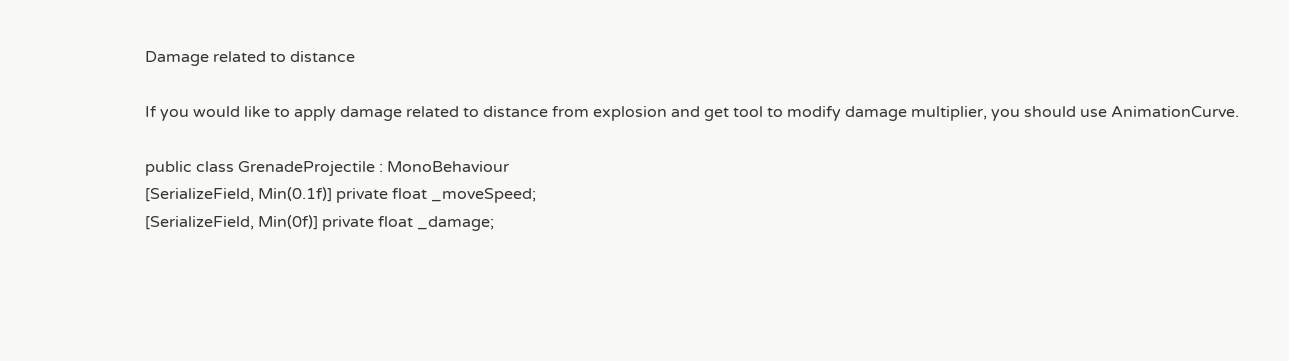Damage related to distance

If you would like to apply damage related to distance from explosion and get tool to modify damage multiplier, you should use AnimationCurve.

public class GrenadeProjectile : MonoBehaviour
[SerializeField, Min(0.1f)] private float _moveSpeed;
[SerializeField, Min(0f)] private float _damage;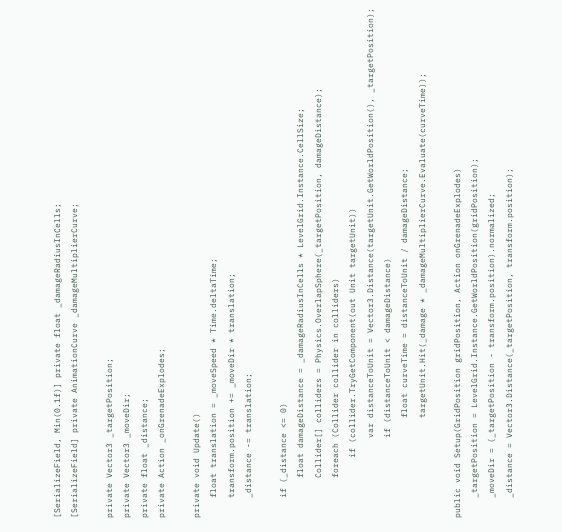[SerializeField, Min(0.1f)] private float _damageRadiusInCells;
[SerializeField] private AnimationCurve _damageMultiplierCurve;

private Vector3 _targetPosition;
private Vector3 _moveDir;
private float _distance;
private Action _onGrenadeExplodes;

private void Update()
    float translation = _moveSpeed * Time.deltaTime;
    transform.position += _moveDir * translation;
    _distance -= translation;

    if (_distance <= 0)
        float damageDistance = _damageRadiusInCells * LevelGrid.Instance.CellSize;
        Collider[] colliders = Physics.OverlapSphere(_targetPosition, damageDistance);
        foreach (Collider collider in colliders)
            if (collider.TryGetComponent(out Unit targetUnit))
                var distanceToUnit = Vector3.Distance(targetUnit.GetWorldPosition(), _targetPosition);
                if (distanceToUnit < damageDistance)
                    float curveTime = distanceToUnit / damageDistance;
                    targetUnit.Hit(_damage * _damageMultiplierCurve.Evaluate(curveTime));

public void Setup(GridPosition gridPosition, Action onGrenadeExplodes)
    _targetPosition = LevelGrid.Instance.GetWorldPosition(gridPosition);
    _moveDir = (_targetPosition - transform.position).normalized;
    _distance = Vector3.Distance(_targetPosition, transform.position);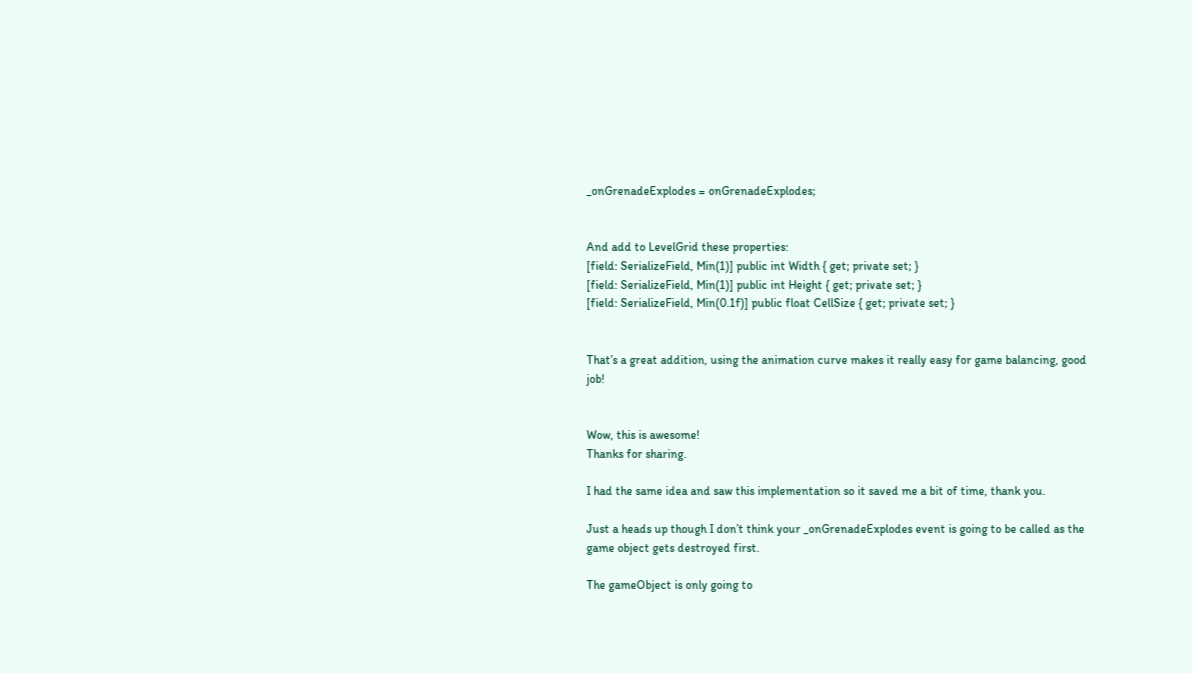_onGrenadeExplodes = onGrenadeExplodes;


And add to LevelGrid these properties:
[field: SerializeField, Min(1)] public int Width { get; private set; }
[field: SerializeField, Min(1)] public int Height { get; private set; }
[field: SerializeField, Min(0.1f)] public float CellSize { get; private set; }


That’s a great addition, using the animation curve makes it really easy for game balancing, good job!


Wow, this is awesome!
Thanks for sharing.

I had the same idea and saw this implementation so it saved me a bit of time, thank you.

Just a heads up though I don’t think your _onGrenadeExplodes event is going to be called as the game object gets destroyed first.

The gameObject is only going to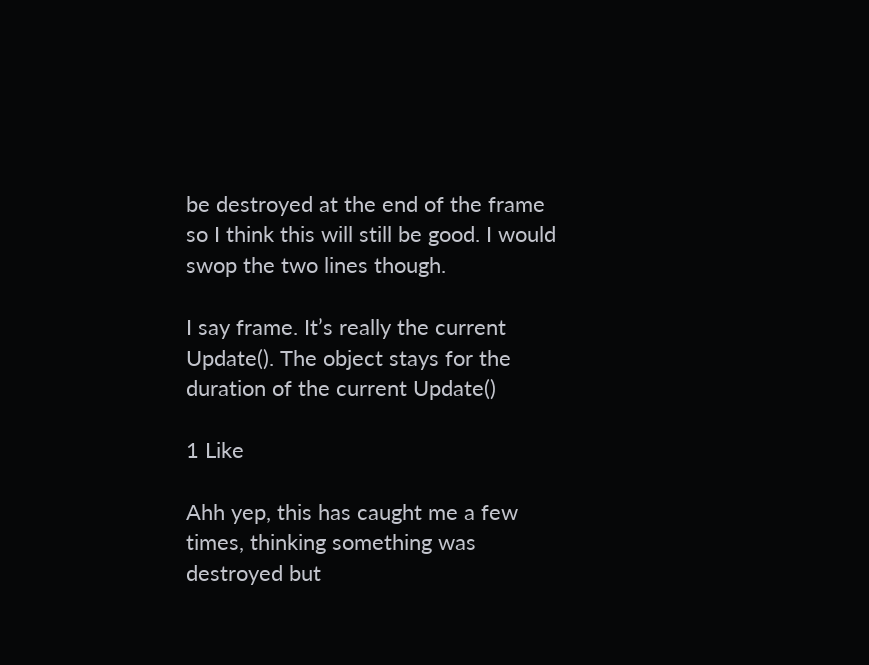be destroyed at the end of the frame so I think this will still be good. I would swop the two lines though.

I say frame. It’s really the current Update(). The object stays for the duration of the current Update()

1 Like

Ahh yep, this has caught me a few times, thinking something was destroyed but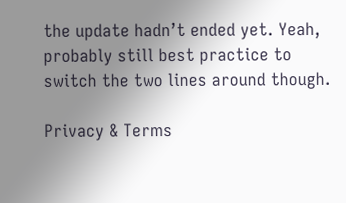the update hadn’t ended yet. Yeah, probably still best practice to switch the two lines around though.

Privacy & Terms